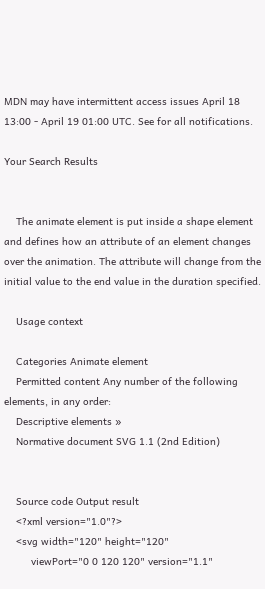MDN may have intermittent access issues April 18 13:00 - April 19 01:00 UTC. See for all notifications.

Your Search Results


    The animate element is put inside a shape element and defines how an attribute of an element changes over the animation. The attribute will change from the initial value to the end value in the duration specified.

    Usage context

    Categories Animate element
    Permitted content Any number of the following elements, in any order:
    Descriptive elements »
    Normative document SVG 1.1 (2nd Edition)


    Source code Output result
    <?xml version="1.0"?>
    <svg width="120" height="120"
         viewPort="0 0 120 120" version="1.1"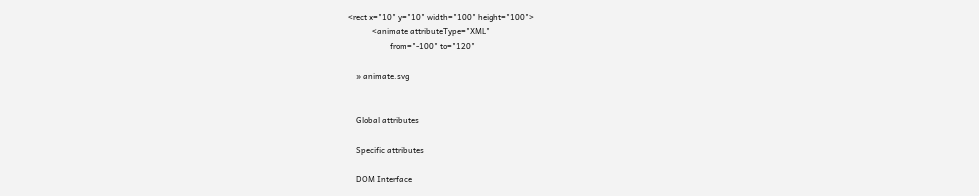<rect x="10" y="10" width="100" height="100">
            <animate attributeType="XML"
                     from="-100" to="120"

    » animate.svg


    Global attributes

    Specific attributes

    DOM Interface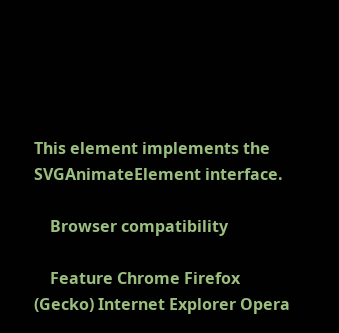This element implements the SVGAnimateElement interface.

    Browser compatibility

    Feature Chrome Firefox (Gecko) Internet Explorer Opera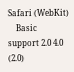Safari (WebKit)
    Basic support 2.0 4.0 (2.0)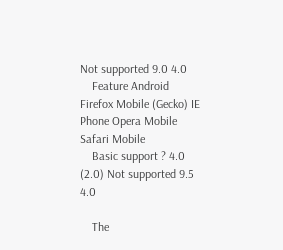Not supported 9.0 4.0
    Feature Android Firefox Mobile (Gecko) IE Phone Opera Mobile Safari Mobile
    Basic support ? 4.0 (2.0) Not supported 9.5 4.0

    The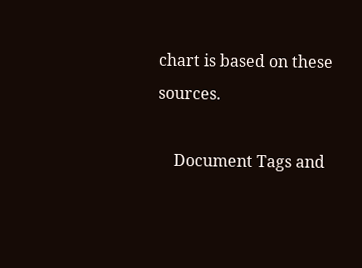chart is based on these sources.

    Document Tags and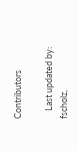Contributors

    Last updated by: fscholz,